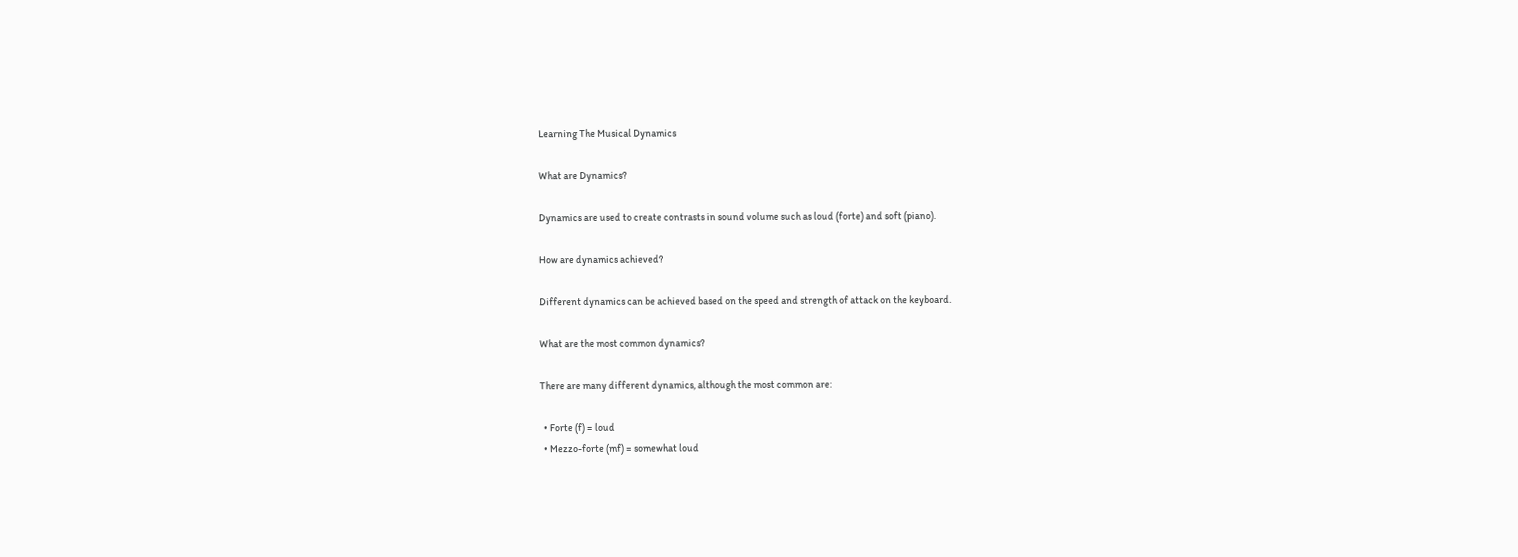Learning The Musical Dynamics

What are Dynamics?

Dynamics are used to create contrasts in sound volume such as loud (forte) and soft (piano).

How are dynamics achieved?

Different dynamics can be achieved based on the speed and strength of attack on the keyboard.

What are the most common dynamics?

There are many different dynamics, although the most common are:

  • Forte (f) = loud
  • Mezzo-forte (mf) = somewhat loud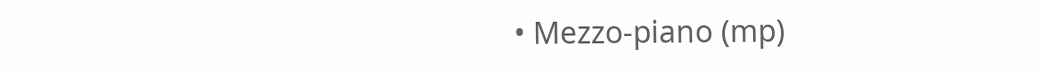• Mezzo-piano (mp)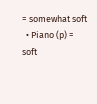= somewhat soft
  • Piano (p) = soft